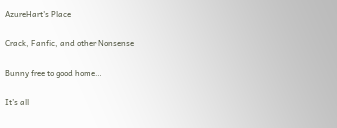AzureHart's Place

Crack, Fanfic, and other Nonsense

Bunny free to good home…

It’s all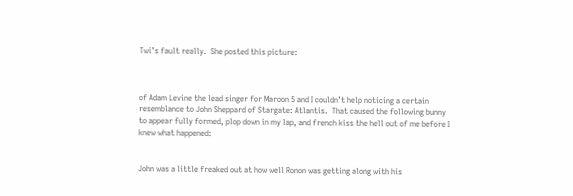Twi’s fault really.  She posted this picture:



of Adam Levine the lead singer for Maroon 5 and I couldn’t help noticing a certain resemblance to John Sheppard of Stargate: Atlantis.  That caused the following bunny to appear fully formed, plop down in my lap, and french kiss the hell out of me before I knew what happened:


John was a little freaked out at how well Ronon was getting along with his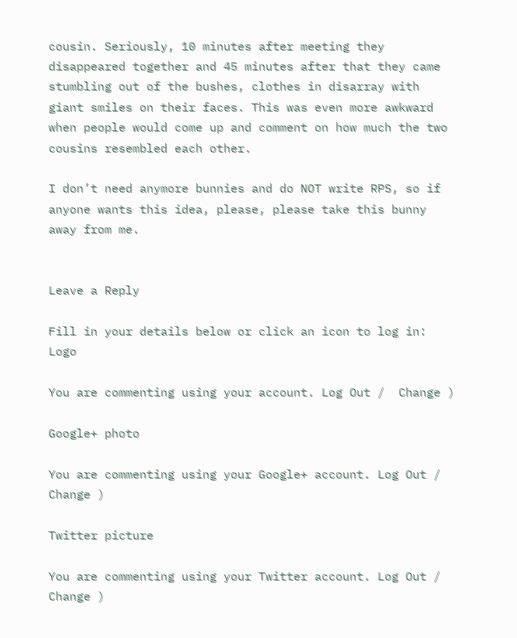cousin. Seriously, 10 minutes after meeting they disappeared together and 45 minutes after that they came stumbling out of the bushes, clothes in disarray with giant smiles on their faces. This was even more awkward when people would come up and comment on how much the two cousins resembled each other.

I don’t need anymore bunnies and do NOT write RPS, so if anyone wants this idea, please, please take this bunny away from me.


Leave a Reply

Fill in your details below or click an icon to log in: Logo

You are commenting using your account. Log Out /  Change )

Google+ photo

You are commenting using your Google+ account. Log Out /  Change )

Twitter picture

You are commenting using your Twitter account. Log Out /  Change )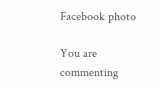Facebook photo

You are commenting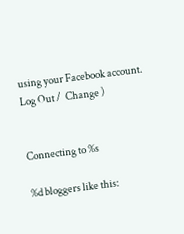using your Facebook account. Log Out /  Change )


Connecting to %s

%d bloggers like this: